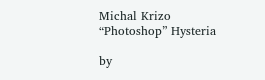Michal Krizo “Photoshop” Hysteria

by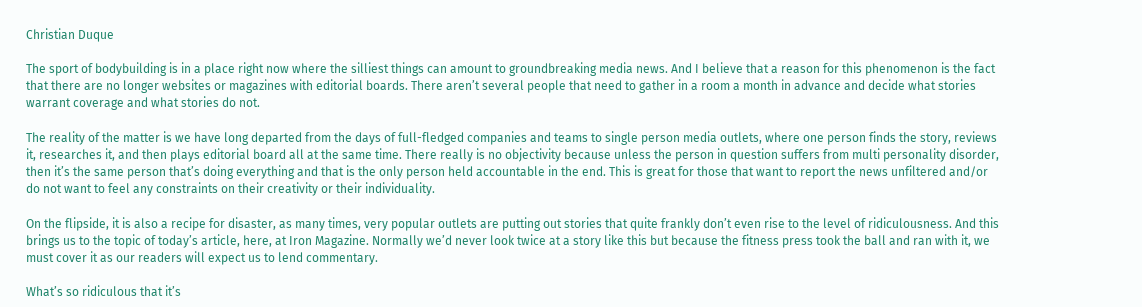Christian Duque

The sport of bodybuilding is in a place right now where the silliest things can amount to groundbreaking media news. And I believe that a reason for this phenomenon is the fact that there are no longer websites or magazines with editorial boards. There aren’t several people that need to gather in a room a month in advance and decide what stories warrant coverage and what stories do not.

The reality of the matter is we have long departed from the days of full-fledged companies and teams to single person media outlets, where one person finds the story, reviews it, researches it, and then plays editorial board all at the same time. There really is no objectivity because unless the person in question suffers from multi personality disorder, then it’s the same person that’s doing everything and that is the only person held accountable in the end. This is great for those that want to report the news unfiltered and/or do not want to feel any constraints on their creativity or their individuality.

On the flipside, it is also a recipe for disaster, as many times, very popular outlets are putting out stories that quite frankly don’t even rise to the level of ridiculousness. And this brings us to the topic of today’s article, here, at Iron Magazine. Normally we’d never look twice at a story like this but because the fitness press took the ball and ran with it, we must cover it as our readers will expect us to lend commentary.

What’s so ridiculous that it’s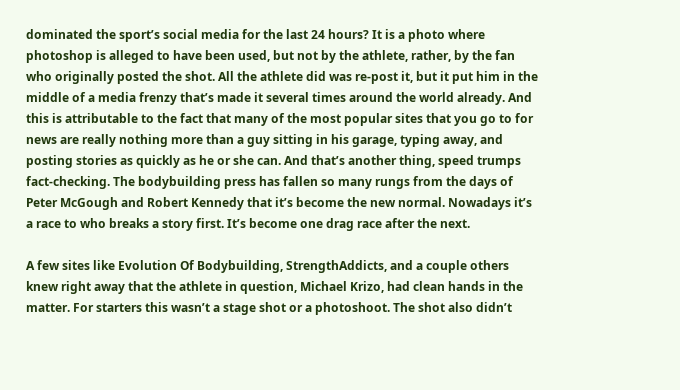dominated the sport’s social media for the last 24 hours? It is a photo where photoshop is alleged to have been used, but not by the athlete, rather, by the fan who originally posted the shot. All the athlete did was re-post it, but it put him in the middle of a media frenzy that’s made it several times around the world already. And this is attributable to the fact that many of the most popular sites that you go to for news are really nothing more than a guy sitting in his garage, typing away, and posting stories as quickly as he or she can. And that’s another thing, speed trumps fact-checking. The bodybuilding press has fallen so many rungs from the days of Peter McGough and Robert Kennedy that it’s become the new normal. Nowadays it’s a race to who breaks a story first. It’s become one drag race after the next.

A few sites like Evolution Of Bodybuilding, StrengthAddicts, and a couple others knew right away that the athlete in question, Michael Krizo, had clean hands in the matter. For starters this wasn’t a stage shot or a photoshoot. The shot also didn’t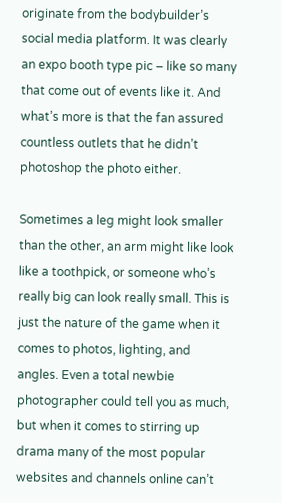originate from the bodybuilder’s social media platform. It was clearly an expo booth type pic – like so many that come out of events like it. And what’s more is that the fan assured countless outlets that he didn’t photoshop the photo either.

Sometimes a leg might look smaller than the other, an arm might like look like a toothpick, or someone who’s really big can look really small. This is just the nature of the game when it comes to photos, lighting, and angles. Even a total newbie photographer could tell you as much, but when it comes to stirring up drama many of the most popular websites and channels online can’t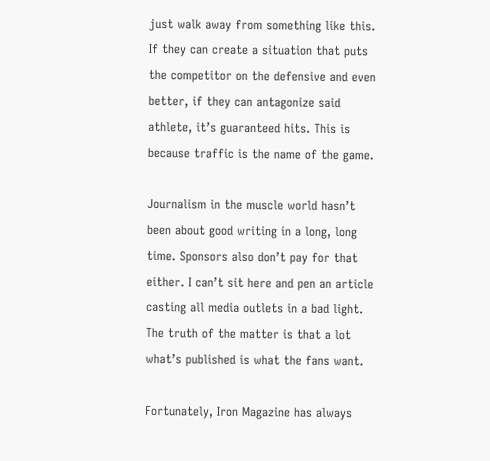just walk away from something like this. If they can create a situation that puts the competitor on the defensive and even better, if they can antagonize said athlete, it’s guaranteed hits. This is because traffic is the name of the game.

Journalism in the muscle world hasn’t been about good writing in a long, long time. Sponsors also don’t pay for that either. I can’t sit here and pen an article casting all media outlets in a bad light. The truth of the matter is that a lot what’s published is what the fans want.

Fortunately, Iron Magazine has always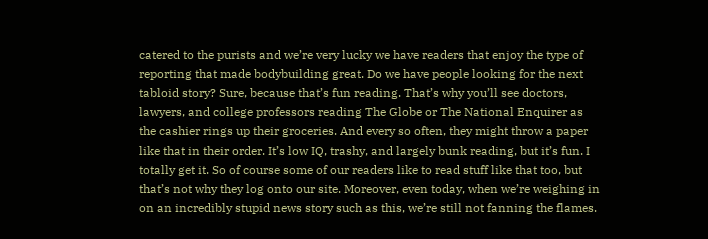catered to the purists and we’re very lucky we have readers that enjoy the type of reporting that made bodybuilding great. Do we have people looking for the next tabloid story? Sure, because that’s fun reading. That’s why you’ll see doctors, lawyers, and college professors reading The Globe or The National Enquirer as the cashier rings up their groceries. And every so often, they might throw a paper like that in their order. It’s low IQ, trashy, and largely bunk reading, but it’s fun. I totally get it. So of course some of our readers like to read stuff like that too, but that’s not why they log onto our site. Moreover, even today, when we’re weighing in on an incredibly stupid news story such as this, we’re still not fanning the flames.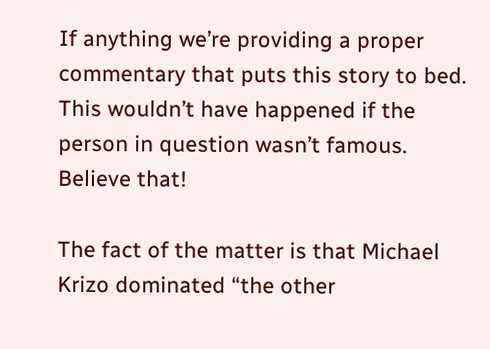If anything we’re providing a proper commentary that puts this story to bed. This wouldn’t have happened if the person in question wasn’t famous. Believe that!

The fact of the matter is that Michael Krizo dominated “the other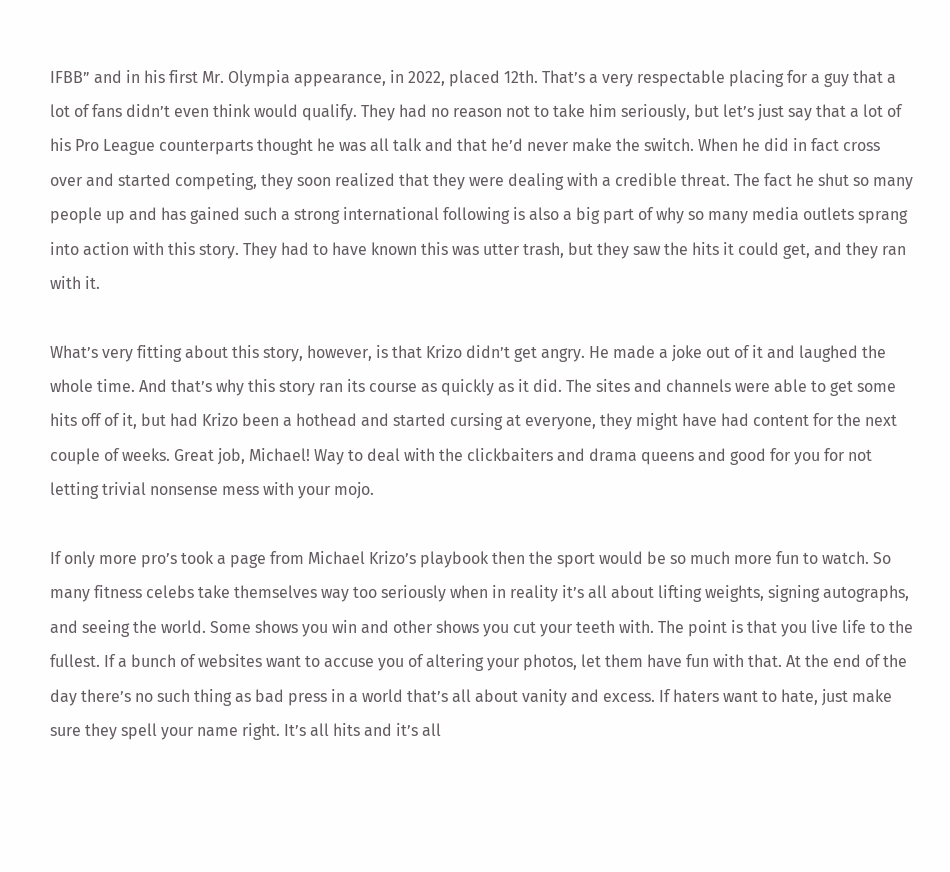IFBB” and in his first Mr. Olympia appearance, in 2022, placed 12th. That’s a very respectable placing for a guy that a lot of fans didn’t even think would qualify. They had no reason not to take him seriously, but let’s just say that a lot of his Pro League counterparts thought he was all talk and that he’d never make the switch. When he did in fact cross over and started competing, they soon realized that they were dealing with a credible threat. The fact he shut so many people up and has gained such a strong international following is also a big part of why so many media outlets sprang into action with this story. They had to have known this was utter trash, but they saw the hits it could get, and they ran with it.

What’s very fitting about this story, however, is that Krizo didn’t get angry. He made a joke out of it and laughed the whole time. And that’s why this story ran its course as quickly as it did. The sites and channels were able to get some hits off of it, but had Krizo been a hothead and started cursing at everyone, they might have had content for the next couple of weeks. Great job, Michael! Way to deal with the clickbaiters and drama queens and good for you for not letting trivial nonsense mess with your mojo.

If only more pro’s took a page from Michael Krizo’s playbook then the sport would be so much more fun to watch. So many fitness celebs take themselves way too seriously when in reality it’s all about lifting weights, signing autographs, and seeing the world. Some shows you win and other shows you cut your teeth with. The point is that you live life to the fullest. If a bunch of websites want to accuse you of altering your photos, let them have fun with that. At the end of the day there’s no such thing as bad press in a world that’s all about vanity and excess. If haters want to hate, just make sure they spell your name right. It’s all hits and it’s all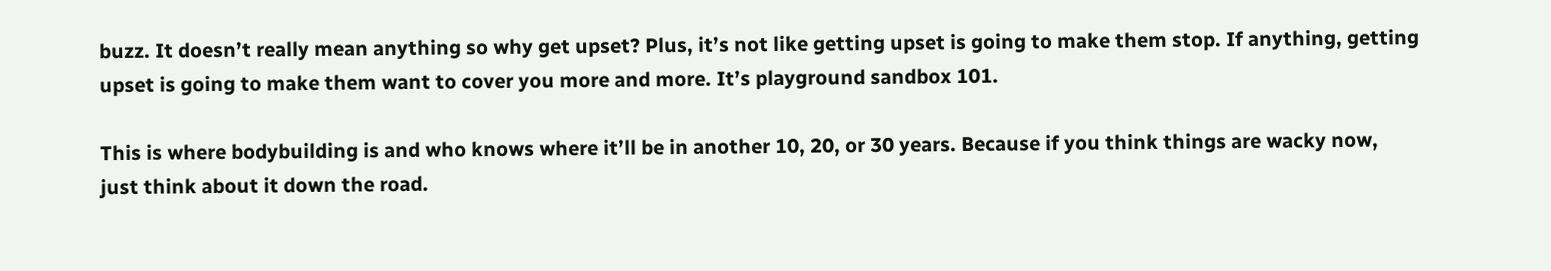buzz. It doesn’t really mean anything so why get upset? Plus, it’s not like getting upset is going to make them stop. If anything, getting upset is going to make them want to cover you more and more. It’s playground sandbox 101.

This is where bodybuilding is and who knows where it’ll be in another 10, 20, or 30 years. Because if you think things are wacky now, just think about it down the road.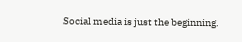Social media is just the beginning.